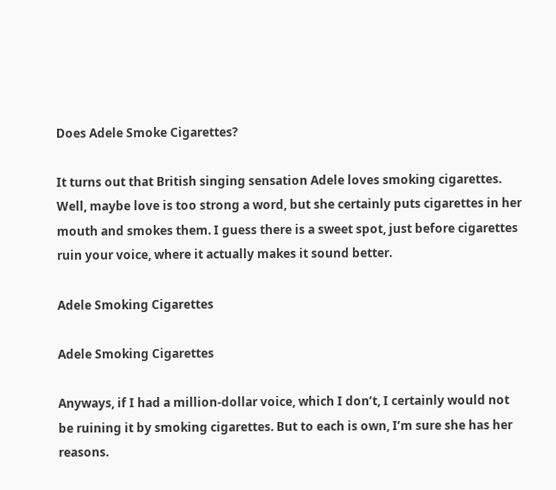Does Adele Smoke Cigarettes?

It turns out that British singing sensation Adele loves smoking cigarettes. Well, maybe love is too strong a word, but she certainly puts cigarettes in her mouth and smokes them. I guess there is a sweet spot, just before cigarettes ruin your voice, where it actually makes it sound better.

Adele Smoking Cigarettes

Adele Smoking Cigarettes

Anyways, if I had a million-dollar voice, which I don’t, I certainly would not be ruining it by smoking cigarettes. But to each is own, I’m sure she has her reasons.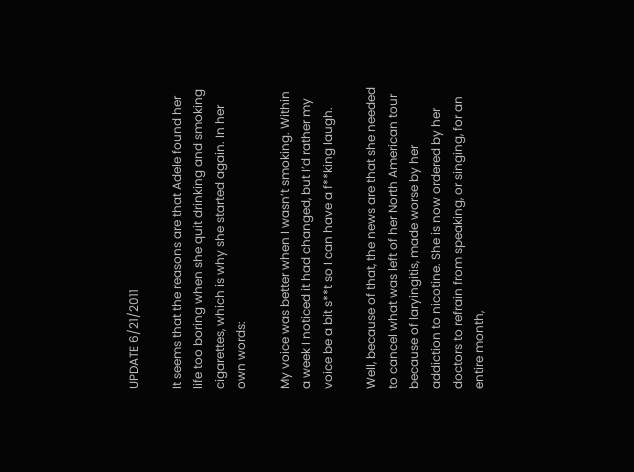UPDATE 6/21/2011

It seems that the reasons are that Adele found her life too boring when she quit drinking and smoking cigarettes, which is why she started again. In her own words:

My voice was better when I wasn’t smoking. Within a week I noticed it had changed, but I’d rather my voice be a bit s**t so I can have a f**king laugh.

Well, because of that, the news are that she needed to cancel what was left of her North American tour because of laryingitis, made worse by her addiction to nicotine. She is now ordered by her doctors to refrain from speaking, or singing, for an entire month,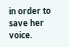in order to save her voice.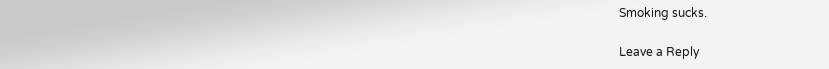Smoking sucks.

Leave a Reply